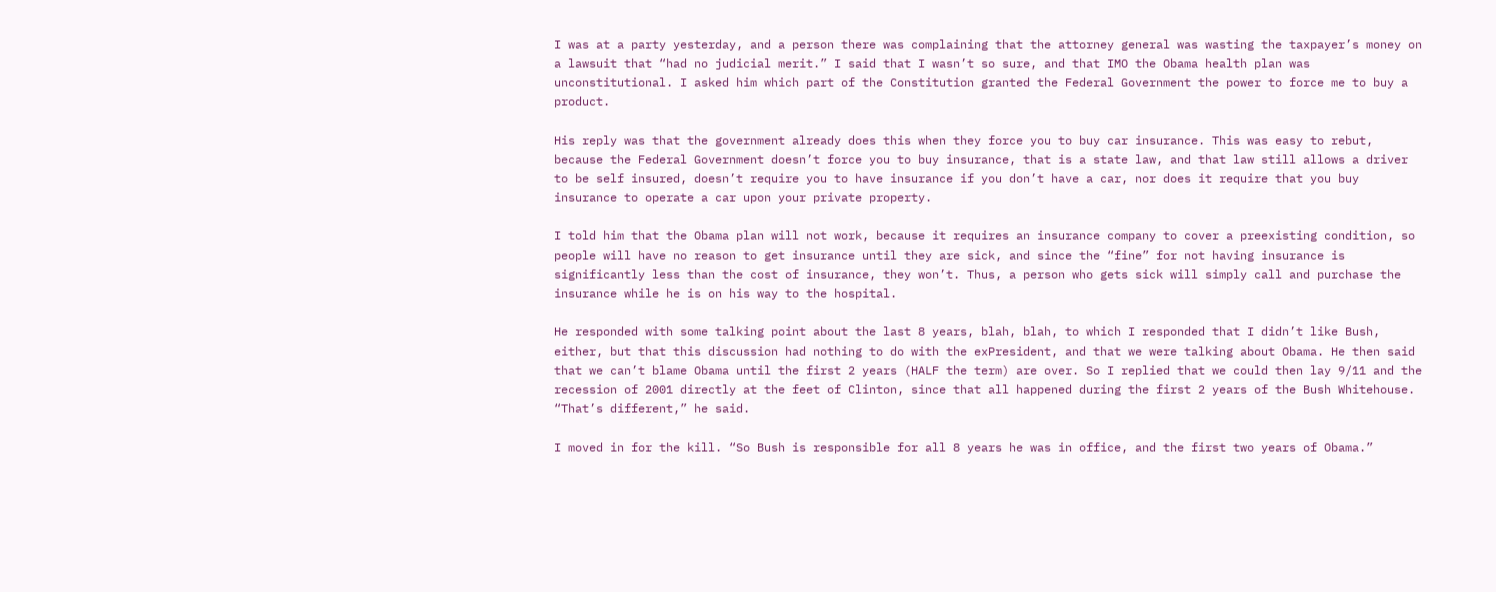I was at a party yesterday, and a person there was complaining that the attorney general was wasting the taxpayer’s money on a lawsuit that “had no judicial merit.” I said that I wasn’t so sure, and that IMO the Obama health plan was unconstitutional. I asked him which part of the Constitution granted the Federal Government the power to force me to buy a product.

His reply was that the government already does this when they force you to buy car insurance. This was easy to rebut, because the Federal Government doesn’t force you to buy insurance, that is a state law, and that law still allows a driver to be self insured, doesn’t require you to have insurance if you don’t have a car, nor does it require that you buy insurance to operate a car upon your private property.

I told him that the Obama plan will not work, because it requires an insurance company to cover a preexisting condition, so people will have no reason to get insurance until they are sick, and since the “fine” for not having insurance is significantly less than the cost of insurance, they won’t. Thus, a person who gets sick will simply call and purchase the insurance while he is on his way to the hospital.

He responded with some talking point about the last 8 years, blah, blah, to which I responded that I didn’t like Bush, either, but that this discussion had nothing to do with the exPresident, and that we were talking about Obama. He then said that we can’t blame Obama until the first 2 years (HALF the term) are over. So I replied that we could then lay 9/11 and the recession of 2001 directly at the feet of Clinton, since that all happened during the first 2 years of the Bush Whitehouse. “That’s different,” he said.

I moved in for the kill. “So Bush is responsible for all 8 years he was in office, and the first two years of Obama.”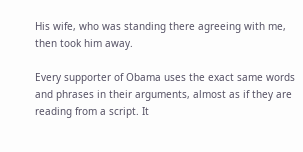His wife, who was standing there agreeing with me, then took him away.

Every supporter of Obama uses the exact same words and phrases in their arguments, almost as if they are reading from a script. It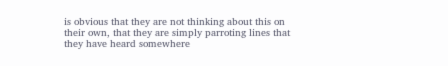is obvious that they are not thinking about this on their own, that they are simply parroting lines that they have heard somewhere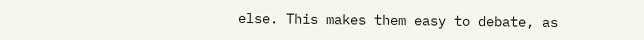else. This makes them easy to debate, as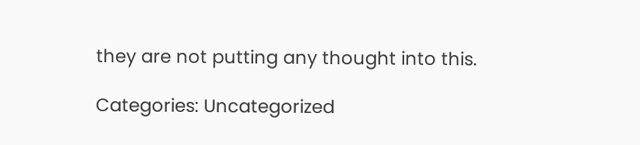they are not putting any thought into this.

Categories: Uncategorized